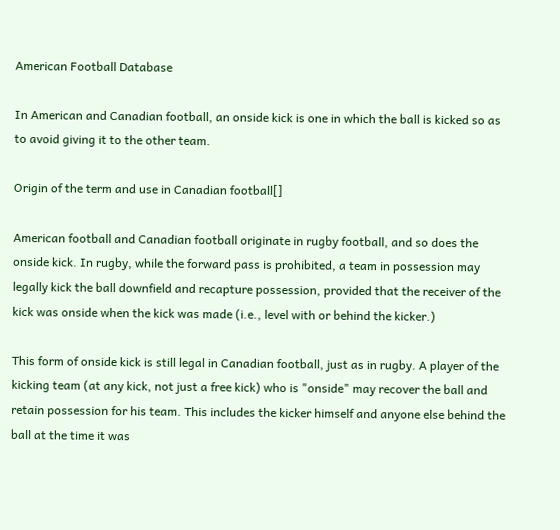American Football Database

In American and Canadian football, an onside kick is one in which the ball is kicked so as to avoid giving it to the other team.

Origin of the term and use in Canadian football[]

American football and Canadian football originate in rugby football, and so does the onside kick. In rugby, while the forward pass is prohibited, a team in possession may legally kick the ball downfield and recapture possession, provided that the receiver of the kick was onside when the kick was made (i.e., level with or behind the kicker.)

This form of onside kick is still legal in Canadian football, just as in rugby. A player of the kicking team (at any kick, not just a free kick) who is "onside" may recover the ball and retain possession for his team. This includes the kicker himself and anyone else behind the ball at the time it was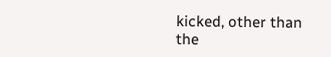kicked, other than the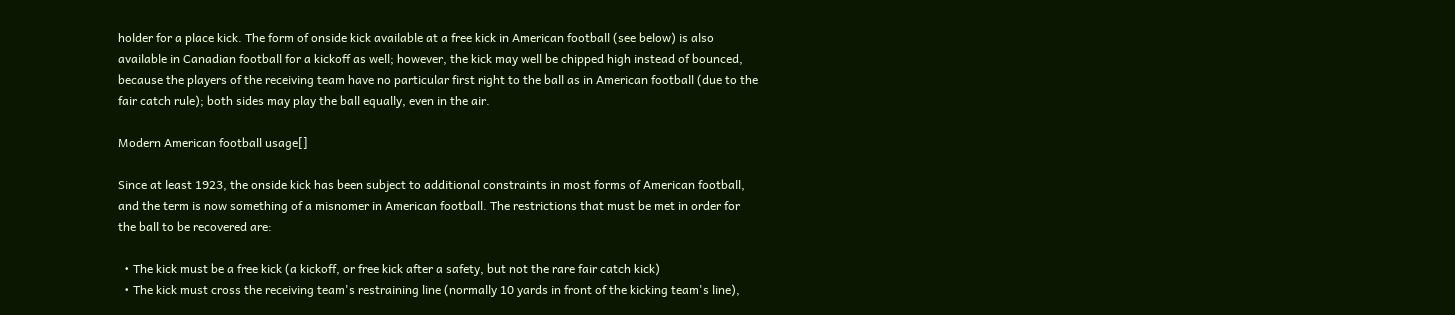holder for a place kick. The form of onside kick available at a free kick in American football (see below) is also available in Canadian football for a kickoff as well; however, the kick may well be chipped high instead of bounced, because the players of the receiving team have no particular first right to the ball as in American football (due to the fair catch rule); both sides may play the ball equally, even in the air.

Modern American football usage[]

Since at least 1923, the onside kick has been subject to additional constraints in most forms of American football, and the term is now something of a misnomer in American football. The restrictions that must be met in order for the ball to be recovered are:

  • The kick must be a free kick (a kickoff, or free kick after a safety, but not the rare fair catch kick)
  • The kick must cross the receiving team's restraining line (normally 10 yards in front of the kicking team's line),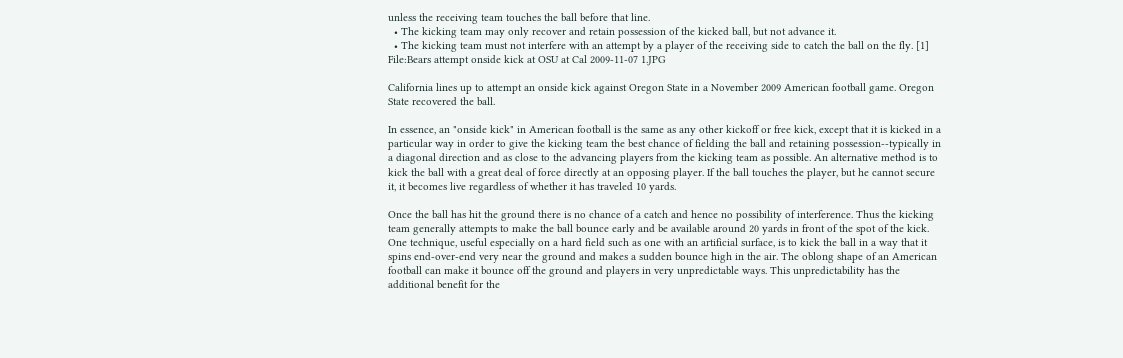unless the receiving team touches the ball before that line.
  • The kicking team may only recover and retain possession of the kicked ball, but not advance it.
  • The kicking team must not interfere with an attempt by a player of the receiving side to catch the ball on the fly. [1]
File:Bears attempt onside kick at OSU at Cal 2009-11-07 1.JPG

California lines up to attempt an onside kick against Oregon State in a November 2009 American football game. Oregon State recovered the ball.

In essence, an "onside kick" in American football is the same as any other kickoff or free kick, except that it is kicked in a particular way in order to give the kicking team the best chance of fielding the ball and retaining possession--typically in a diagonal direction and as close to the advancing players from the kicking team as possible. An alternative method is to kick the ball with a great deal of force directly at an opposing player. If the ball touches the player, but he cannot secure it, it becomes live regardless of whether it has traveled 10 yards.

Once the ball has hit the ground there is no chance of a catch and hence no possibility of interference. Thus the kicking team generally attempts to make the ball bounce early and be available around 20 yards in front of the spot of the kick. One technique, useful especially on a hard field such as one with an artificial surface, is to kick the ball in a way that it spins end-over-end very near the ground and makes a sudden bounce high in the air. The oblong shape of an American football can make it bounce off the ground and players in very unpredictable ways. This unpredictability has the additional benefit for the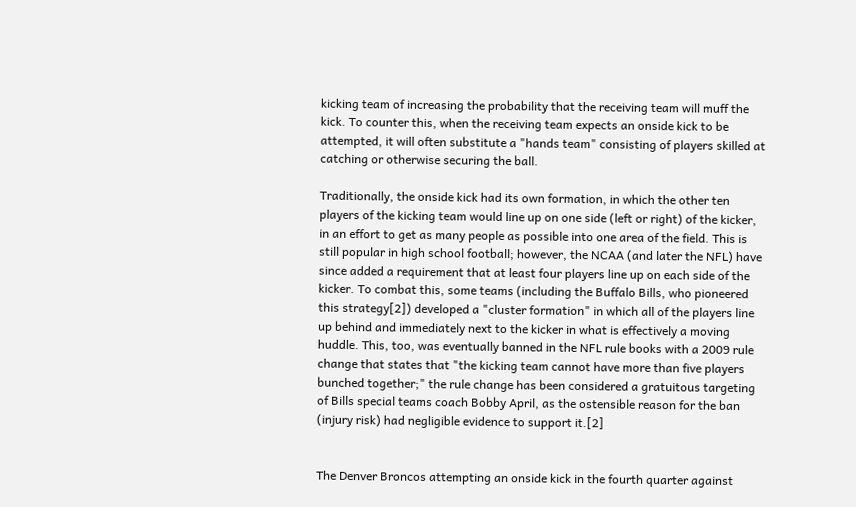kicking team of increasing the probability that the receiving team will muff the kick. To counter this, when the receiving team expects an onside kick to be attempted, it will often substitute a "hands team" consisting of players skilled at catching or otherwise securing the ball.

Traditionally, the onside kick had its own formation, in which the other ten players of the kicking team would line up on one side (left or right) of the kicker, in an effort to get as many people as possible into one area of the field. This is still popular in high school football; however, the NCAA (and later the NFL) have since added a requirement that at least four players line up on each side of the kicker. To combat this, some teams (including the Buffalo Bills, who pioneered this strategy[2]) developed a "cluster formation" in which all of the players line up behind and immediately next to the kicker in what is effectively a moving huddle. This, too, was eventually banned in the NFL rule books with a 2009 rule change that states that "the kicking team cannot have more than five players bunched together;" the rule change has been considered a gratuitous targeting of Bills special teams coach Bobby April, as the ostensible reason for the ban (injury risk) had negligible evidence to support it.[2]


The Denver Broncos attempting an onside kick in the fourth quarter against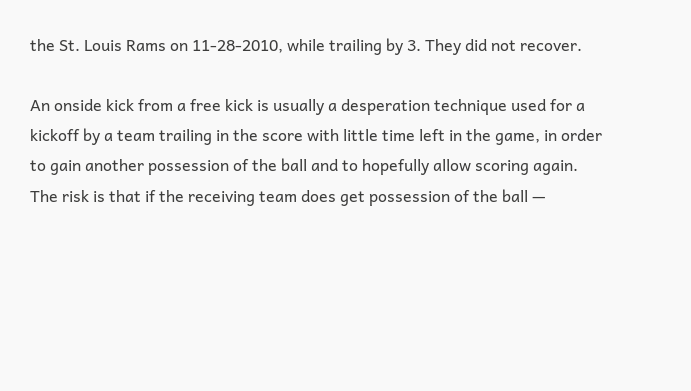the St. Louis Rams on 11-28-2010, while trailing by 3. They did not recover.

An onside kick from a free kick is usually a desperation technique used for a kickoff by a team trailing in the score with little time left in the game, in order to gain another possession of the ball and to hopefully allow scoring again. The risk is that if the receiving team does get possession of the ball —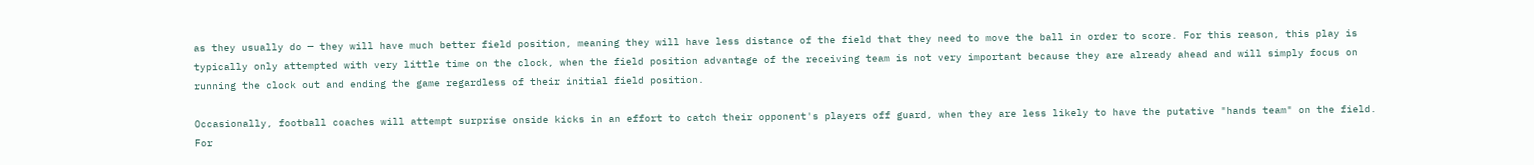as they usually do — they will have much better field position, meaning they will have less distance of the field that they need to move the ball in order to score. For this reason, this play is typically only attempted with very little time on the clock, when the field position advantage of the receiving team is not very important because they are already ahead and will simply focus on running the clock out and ending the game regardless of their initial field position.

Occasionally, football coaches will attempt surprise onside kicks in an effort to catch their opponent's players off guard, when they are less likely to have the putative "hands team" on the field. For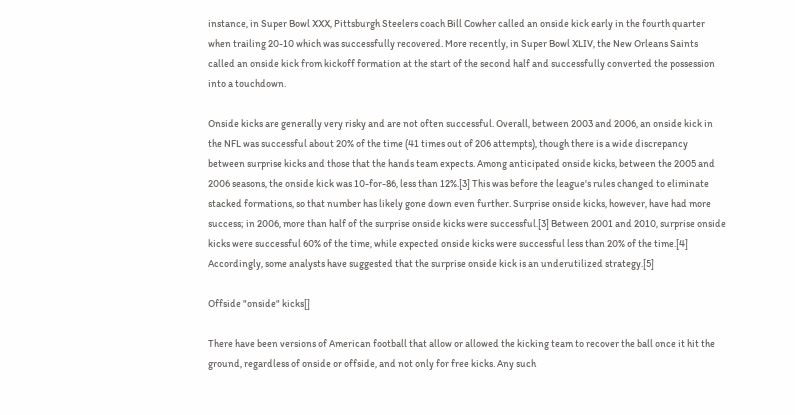instance, in Super Bowl XXX, Pittsburgh Steelers coach Bill Cowher called an onside kick early in the fourth quarter when trailing 20-10 which was successfully recovered. More recently, in Super Bowl XLIV, the New Orleans Saints called an onside kick from kickoff formation at the start of the second half and successfully converted the possession into a touchdown.

Onside kicks are generally very risky and are not often successful. Overall, between 2003 and 2006, an onside kick in the NFL was successful about 20% of the time (41 times out of 206 attempts), though there is a wide discrepancy between surprise kicks and those that the hands team expects. Among anticipated onside kicks, between the 2005 and 2006 seasons, the onside kick was 10-for-86, less than 12%.[3] This was before the league's rules changed to eliminate stacked formations, so that number has likely gone down even further. Surprise onside kicks, however, have had more success; in 2006, more than half of the surprise onside kicks were successful.[3] Between 2001 and 2010, surprise onside kicks were successful 60% of the time, while expected onside kicks were successful less than 20% of the time.[4] Accordingly, some analysts have suggested that the surprise onside kick is an underutilized strategy.[5]

Offside "onside" kicks[]

There have been versions of American football that allow or allowed the kicking team to recover the ball once it hit the ground, regardless of onside or offside, and not only for free kicks. Any such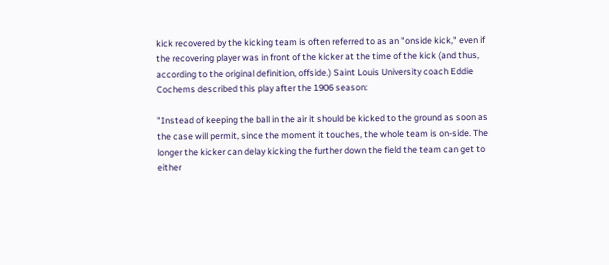kick recovered by the kicking team is often referred to as an "onside kick," even if the recovering player was in front of the kicker at the time of the kick (and thus, according to the original definition, offside.) Saint Louis University coach Eddie Cochems described this play after the 1906 season:

"Instead of keeping the ball in the air it should be kicked to the ground as soon as the case will permit, since the moment it touches, the whole team is on-side. The longer the kicker can delay kicking the further down the field the team can get to either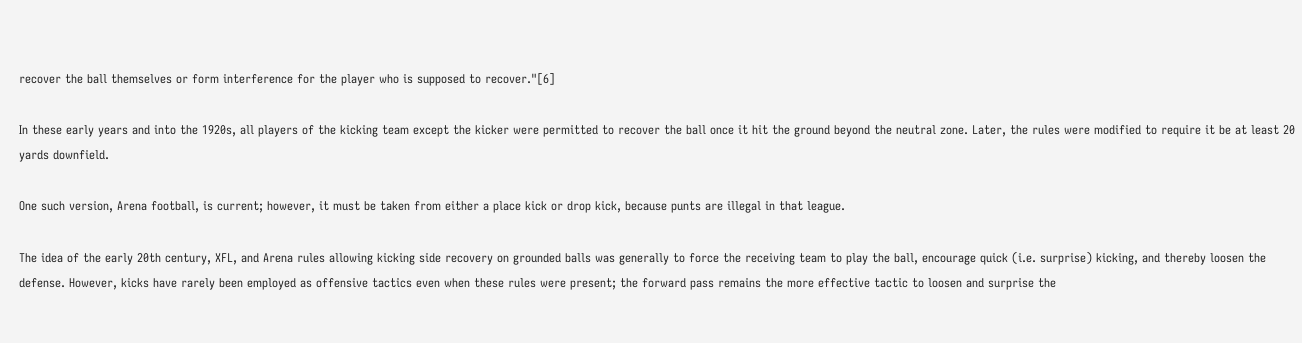recover the ball themselves or form interference for the player who is supposed to recover."[6]

In these early years and into the 1920s, all players of the kicking team except the kicker were permitted to recover the ball once it hit the ground beyond the neutral zone. Later, the rules were modified to require it be at least 20 yards downfield.

One such version, Arena football, is current; however, it must be taken from either a place kick or drop kick, because punts are illegal in that league.

The idea of the early 20th century, XFL, and Arena rules allowing kicking side recovery on grounded balls was generally to force the receiving team to play the ball, encourage quick (i.e. surprise) kicking, and thereby loosen the defense. However, kicks have rarely been employed as offensive tactics even when these rules were present; the forward pass remains the more effective tactic to loosen and surprise the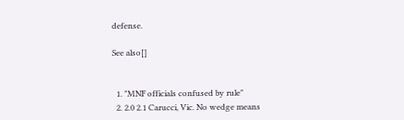defense.

See also[]


  1. "MNF officials confused by rule"
  2. 2.0 2.1 Carucci, Vic. No wedge means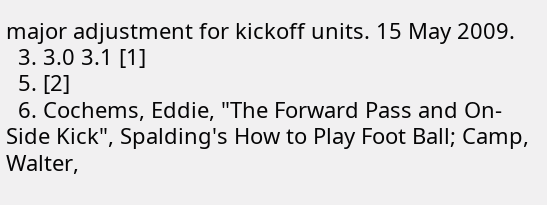major adjustment for kickoff units. 15 May 2009.
  3. 3.0 3.1 [1]
  5. [2]
  6. Cochems, Eddie, "The Forward Pass and On-Side Kick", Spalding's How to Play Foot Ball; Camp, Walter,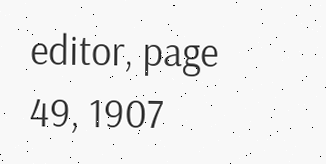editor, page 49, 1907